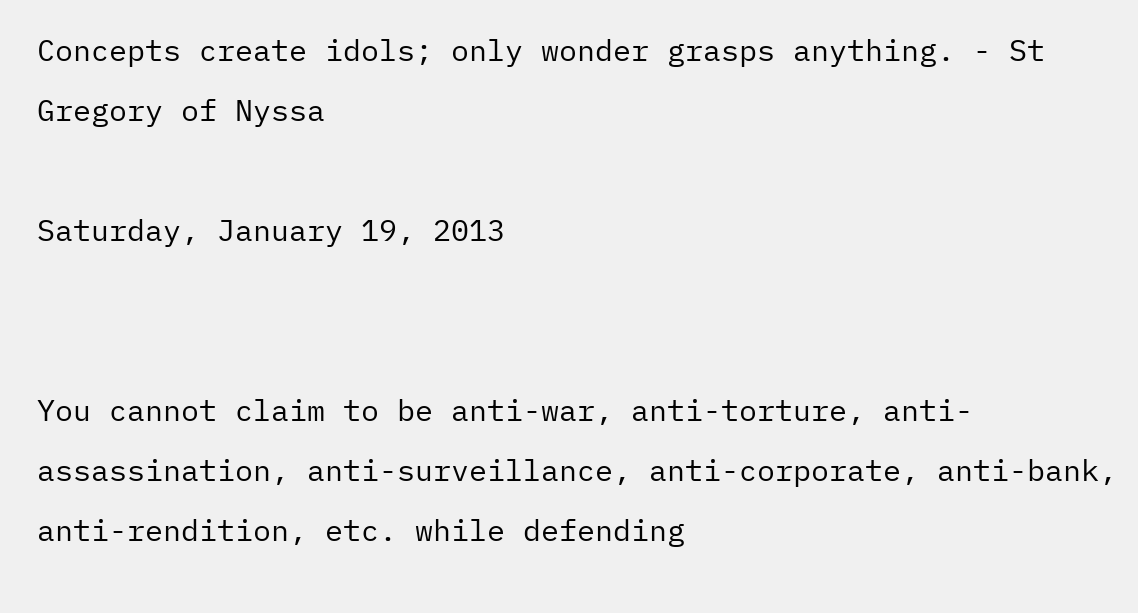Concepts create idols; only wonder grasps anything. - St Gregory of Nyssa

Saturday, January 19, 2013


You cannot claim to be anti-war, anti-torture, anti-assassination, anti-surveillance, anti-corporate, anti-bank, anti-rendition, etc. while defending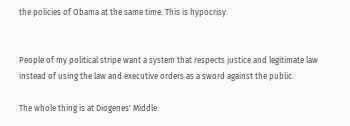the policies of Obama at the same time. This is hypocrisy.


People of my political stripe want a system that respects justice and legitimate law instead of using the law and executive orders as a sword against the public.

The whole thing is at Diogenes' Middle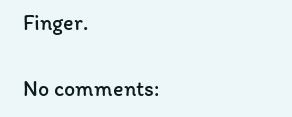Finger.

No comments: